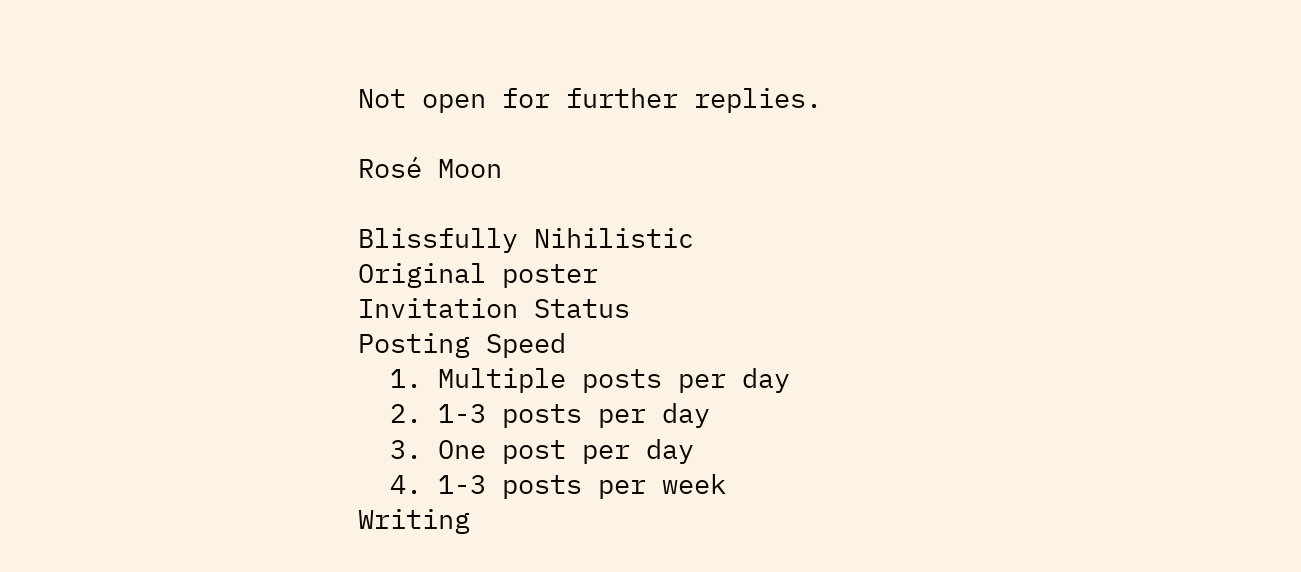Not open for further replies.

Rosé Moon

Blissfully Nihilistic
Original poster
Invitation Status
Posting Speed
  1. Multiple posts per day
  2. 1-3 posts per day
  3. One post per day
  4. 1-3 posts per week
Writing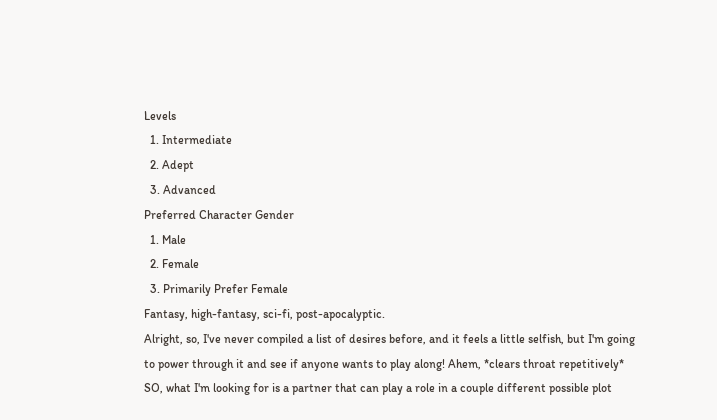Levels
  1. Intermediate
  2. Adept
  3. Advanced
Preferred Character Gender
  1. Male
  2. Female
  3. Primarily Prefer Female
Fantasy, high-fantasy, sci-fi, post-apocalyptic.
Alright, so, I've never compiled a list of desires before, and it feels a little selfish, but I'm going to power through it and see if anyone wants to play along! Ahem, *clears throat repetitively* SO, what I'm looking for is a partner that can play a role in a couple different possible plot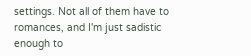settings. Not all of them have to romances, and I'm just sadistic enough to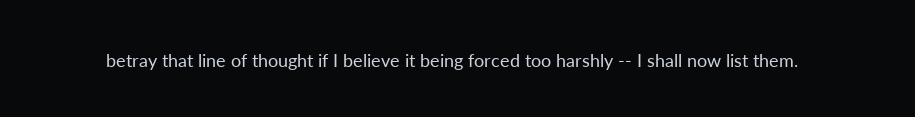betray that line of thought if I believe it being forced too harshly -- I shall now list them.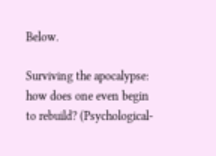Below.

Surviving the apocalypse: how does one even begin to rebuild? (Psychological-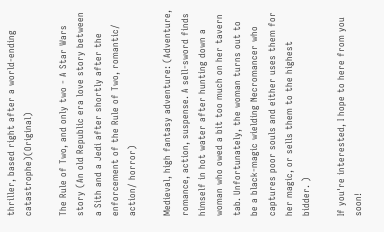thriller, based right after a world-ending catastrophe)(Original)

The Rule of Two, and only two - A Star Wars story (An old Republic era love story between a Sith and a Jedi after shortly after the enforcement of the Rule of Two, romantic/ action/ horror)

Medieval, high fantasy adventure: (Adventure, romance, action, suspense. A sell-sword finds himself in hot water after hunting down a woman who owed a bit too much on her tavern tab. Unfortunately, the woman turns out to be a black-magic wielding Necromancer who captures poor souls and either uses them for her magic, or sells them to the highest bidder. )

If you're interested, I hope to here from you soon!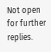Not open for further replies.